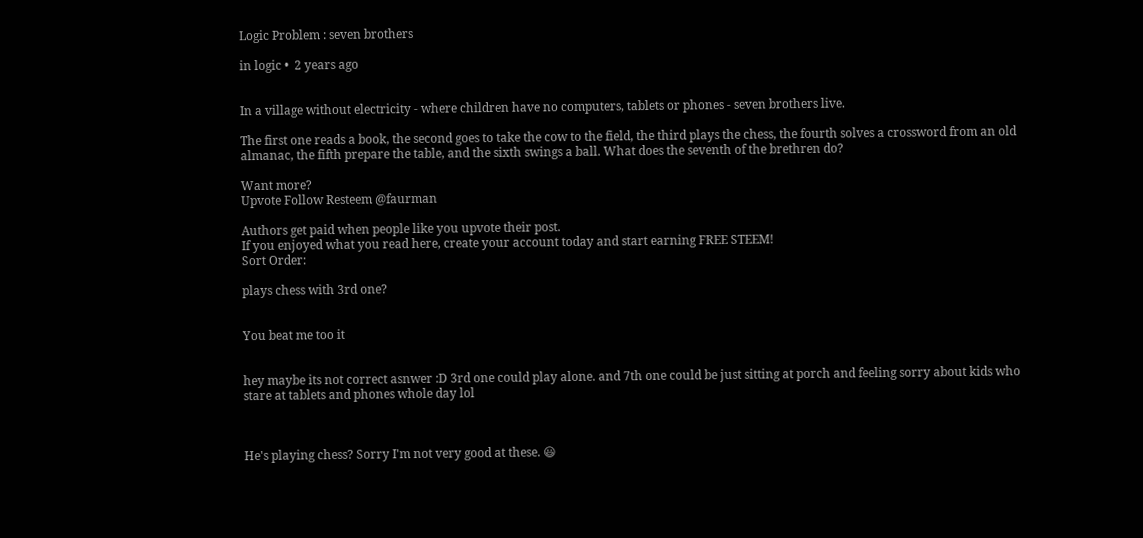Logic Problem : seven brothers

in logic •  2 years ago


In a village without electricity - where children have no computers, tablets or phones - seven brothers live.

The first one reads a book, the second goes to take the cow to the field, the third plays the chess, the fourth solves a crossword from an old almanac, the fifth prepare the table, and the sixth swings a ball. What does the seventh of the brethren do?

Want more?
Upvote Follow Resteem @faurman

Authors get paid when people like you upvote their post.
If you enjoyed what you read here, create your account today and start earning FREE STEEM!
Sort Order:

plays chess with 3rd one?


You beat me too it


hey maybe its not correct asnwer :D 3rd one could play alone. and 7th one could be just sitting at porch and feeling sorry about kids who stare at tablets and phones whole day lol



He's playing chess? Sorry I'm not very good at these. 😃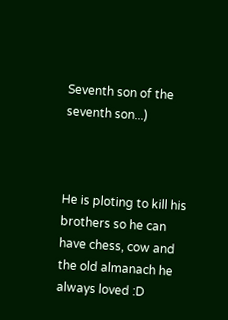Seventh son of the seventh son...)



He is ploting to kill his brothers so he can have chess, cow and the old almanach he always loved :D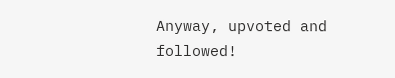Anyway, upvoted and followed!